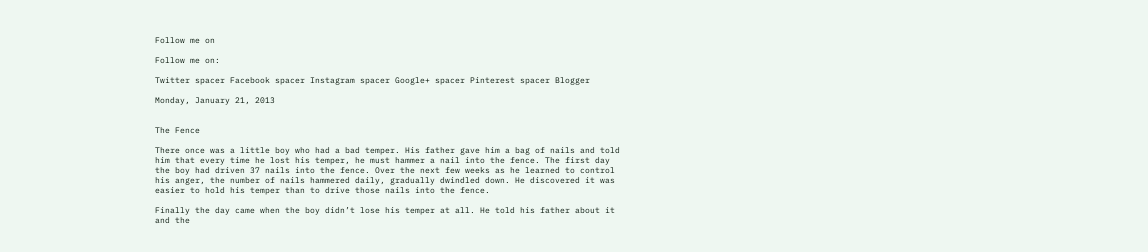Follow me on

Follow me on:

Twitter spacer Facebook spacer Instagram spacer Google+ spacer Pinterest spacer Blogger

Monday, January 21, 2013


The Fence

There once was a little boy who had a bad temper. His father gave him a bag of nails and told him that every time he lost his temper, he must hammer a nail into the fence. The first day the boy had driven 37 nails into the fence. Over the next few weeks as he learned to control his anger, the number of nails hammered daily, gradually dwindled down. He discovered it was easier to hold his temper than to drive those nails into the fence.

Finally the day came when the boy didn’t lose his temper at all. He told his father about it and the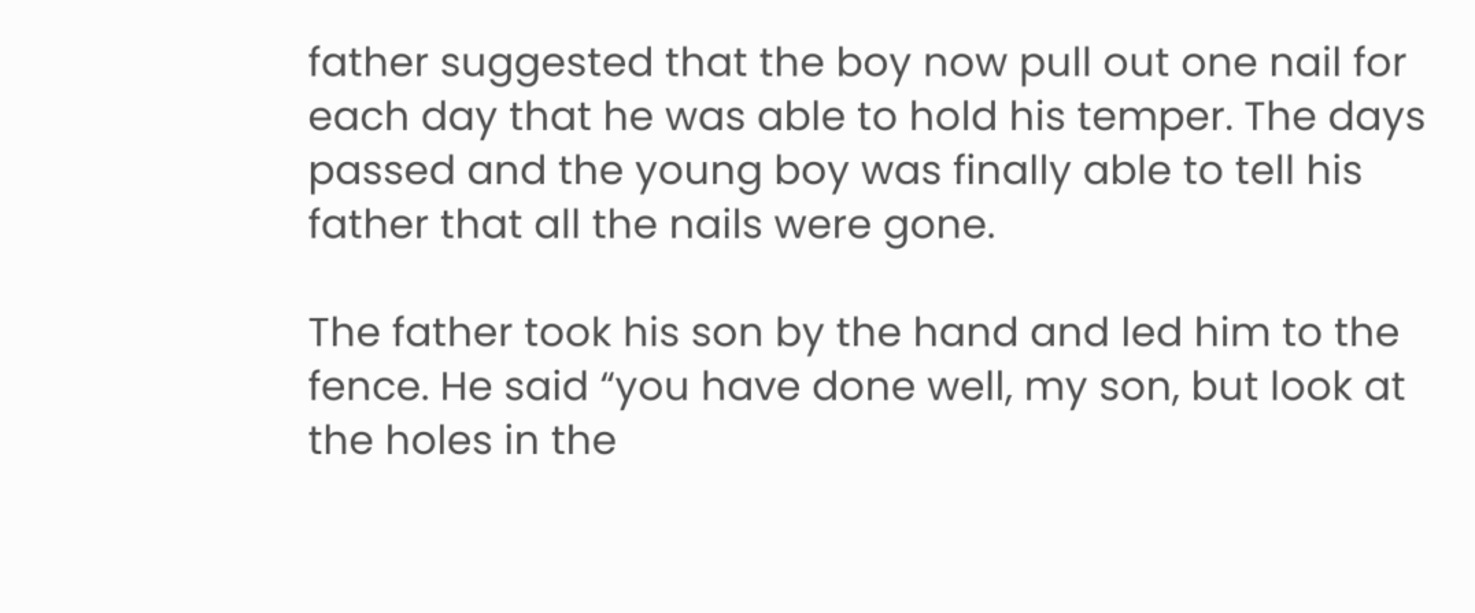father suggested that the boy now pull out one nail for each day that he was able to hold his temper. The days passed and the young boy was finally able to tell his father that all the nails were gone.

The father took his son by the hand and led him to the fence. He said “you have done well, my son, but look at the holes in the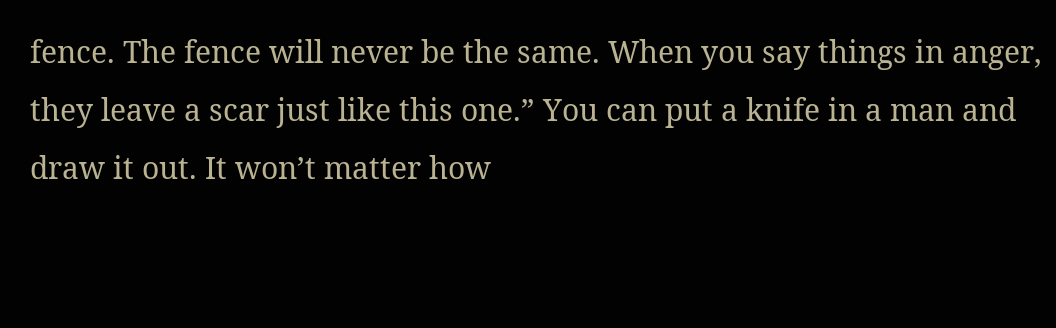fence. The fence will never be the same. When you say things in anger, they leave a scar just like this one.” You can put a knife in a man and draw it out. It won’t matter how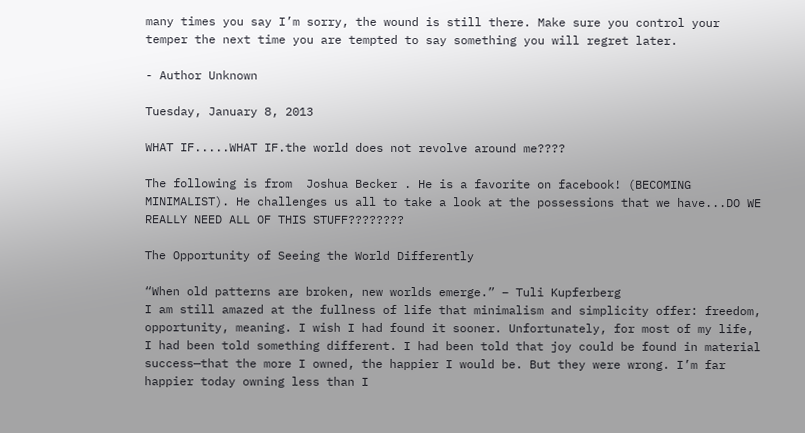many times you say I’m sorry, the wound is still there. Make sure you control your temper the next time you are tempted to say something you will regret later.

- Author Unknown

Tuesday, January 8, 2013

WHAT IF.....WHAT IF.the world does not revolve around me????

The following is from  Joshua Becker . He is a favorite on facebook! (BECOMING MINIMALIST). He challenges us all to take a look at the possessions that we have...DO WE REALLY NEED ALL OF THIS STUFF????????

The Opportunity of Seeing the World Differently

“When old patterns are broken, new worlds emerge.” – Tuli Kupferberg
I am still amazed at the fullness of life that minimalism and simplicity offer: freedom, opportunity, meaning. I wish I had found it sooner. Unfortunately, for most of my life, I had been told something different. I had been told that joy could be found in material success—that the more I owned, the happier I would be. But they were wrong. I’m far happier today owning less than I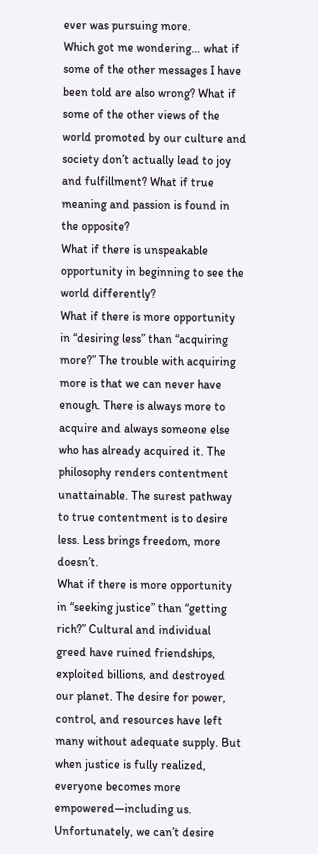ever was pursuing more.
Which got me wondering… what if some of the other messages I have been told are also wrong? What if some of the other views of the world promoted by our culture and society don’t actually lead to joy and fulfillment? What if true meaning and passion is found in the opposite?
What if there is unspeakable opportunity in beginning to see the world differently?
What if there is more opportunity in “desiring less” than “acquiring more?” The trouble with acquiring more is that we can never have enough. There is always more to acquire and always someone else who has already acquired it. The philosophy renders contentment unattainable. The surest pathway to true contentment is to desire less. Less brings freedom, more doesn’t.
What if there is more opportunity in “seeking justice” than “getting rich?” Cultural and individual greed have ruined friendships, exploited billions, and destroyed our planet. The desire for power, control, and resources have left many without adequate supply. But when justice is fully realized, everyone becomes more empowered—including us. Unfortunately, we can’t desire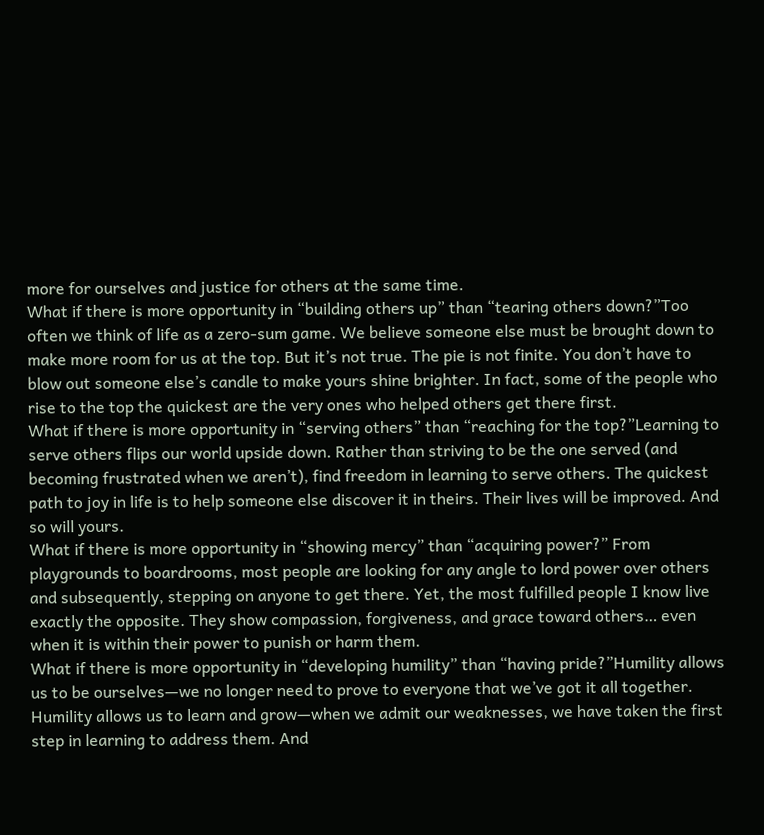more for ourselves and justice for others at the same time.
What if there is more opportunity in “building others up” than “tearing others down?”Too often we think of life as a zero-sum game. We believe someone else must be brought down to make more room for us at the top. But it’s not true. The pie is not finite. You don’t have to blow out someone else’s candle to make yours shine brighter. In fact, some of the people who rise to the top the quickest are the very ones who helped others get there first.
What if there is more opportunity in “serving others” than “reaching for the top?”Learning to serve others flips our world upside down. Rather than striving to be the one served (and becoming frustrated when we aren’t), find freedom in learning to serve others. The quickest path to joy in life is to help someone else discover it in theirs. Their lives will be improved. And so will yours.
What if there is more opportunity in “showing mercy” than “acquiring power?” From playgrounds to boardrooms, most people are looking for any angle to lord power over others and subsequently, stepping on anyone to get there. Yet, the most fulfilled people I know live exactly the opposite. They show compassion, forgiveness, and grace toward others… even when it is within their power to punish or harm them.
What if there is more opportunity in “developing humility” than “having pride?”Humility allows us to be ourselves—we no longer need to prove to everyone that we’ve got it all together. Humility allows us to learn and grow—when we admit our weaknesses, we have taken the first step in learning to address them. And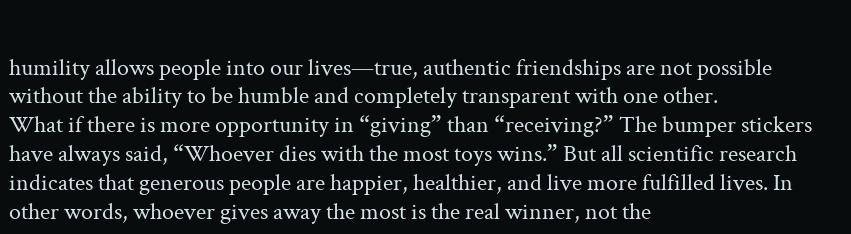humility allows people into our lives—true, authentic friendships are not possible without the ability to be humble and completely transparent with one other.
What if there is more opportunity in “giving” than “receiving?” The bumper stickers have always said, “Whoever dies with the most toys wins.” But all scientific research indicates that generous people are happier, healthier, and live more fulfilled lives. In other words, whoever gives away the most is the real winner, not the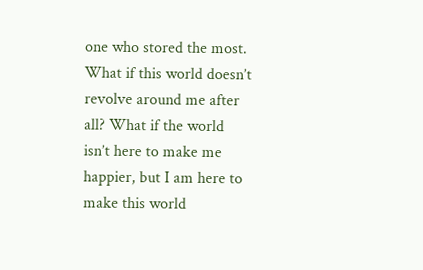one who stored the most.
What if this world doesn’t revolve around me after all? What if the world isn’t here to make me happier, but I am here to make this world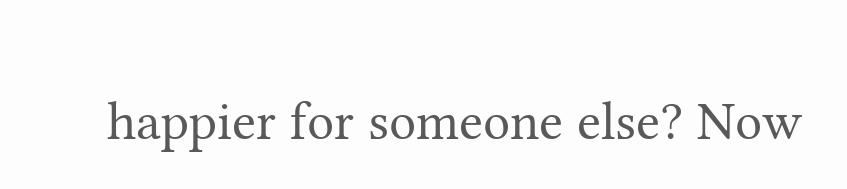happier for someone else? Now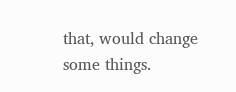that, would change some things.